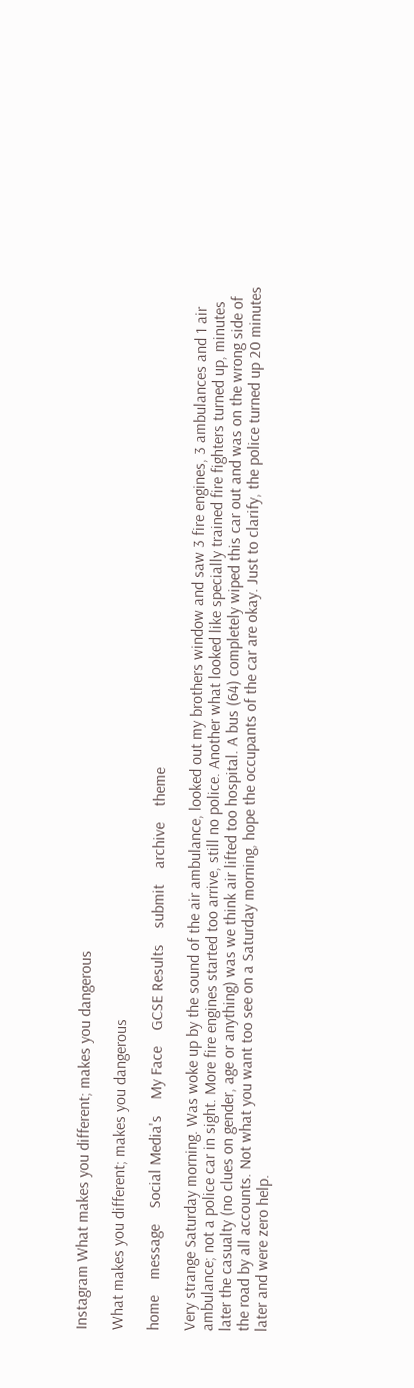Instagram What makes you different; makes you dangerous

What makes you different; makes you dangerous

home    message    Social Media's    My Face    GCSE Results    submit    archive    theme

Very strange Saturday morning. Was woke up by the sound of the air ambulance, looked out my brothers window and saw 3 fire engines, 3 ambulances and 1 air ambulance; not a police car in sight. More fire engines started too arrive, still no police. Another what looked like specially trained fire fighters turned up, minutes later the casualty (no clues on gender, age or anything) was we think air lifted too hospital. A bus (64) completely wiped this car out and was on the wrong side of the road by all accounts. Not what you want too see on a Saturday morning, hope the occupants of the car are okay. Just to clarify, the police turned up 20 minutes later and were zero help.